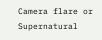Camera flare or Supernatural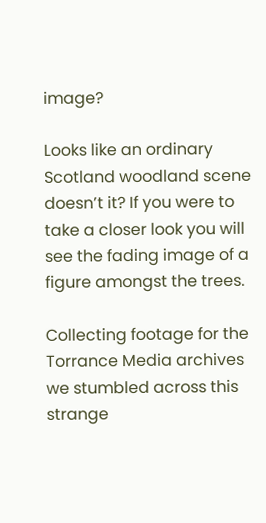image?

Looks like an ordinary Scotland woodland scene doesn’t it? If you were to take a closer look you will see the fading image of a figure amongst the trees.

Collecting footage for the Torrance Media archives we stumbled across this strange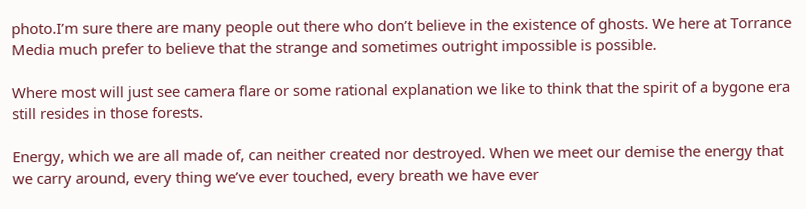photo.I’m sure there are many people out there who don’t believe in the existence of ghosts. We here at Torrance Media much prefer to believe that the strange and sometimes outright impossible is possible.

Where most will just see camera flare or some rational explanation we like to think that the spirit of a bygone era still resides in those forests.

Energy, which we are all made of, can neither created nor destroyed. When we meet our demise the energy that we carry around, every thing we’ve ever touched, every breath we have ever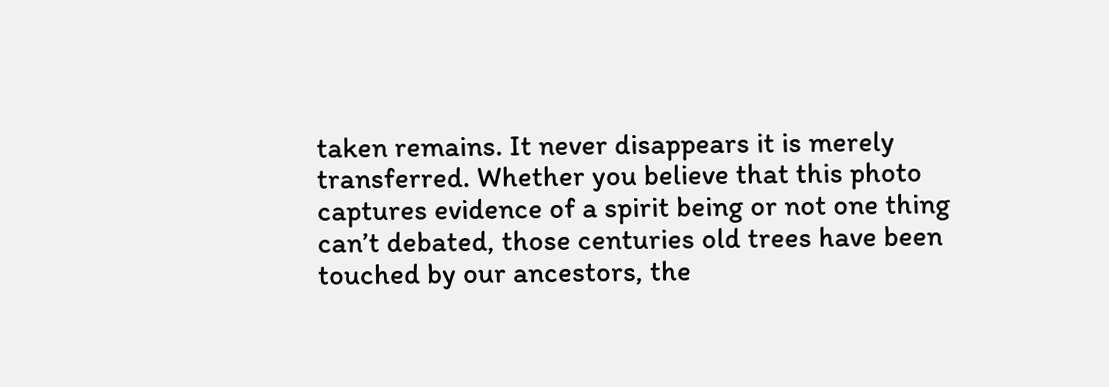taken remains. It never disappears it is merely transferred. Whether you believe that this photo captures evidence of a spirit being or not one thing can’t debated, those centuries old trees have been touched by our ancestors, the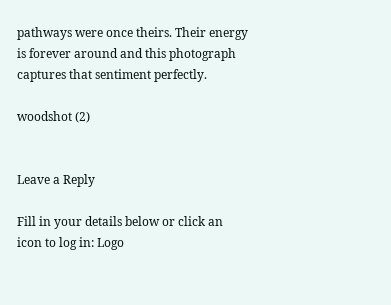pathways were once theirs. Their energy is forever around and this photograph captures that sentiment perfectly.

woodshot (2)


Leave a Reply

Fill in your details below or click an icon to log in: Logo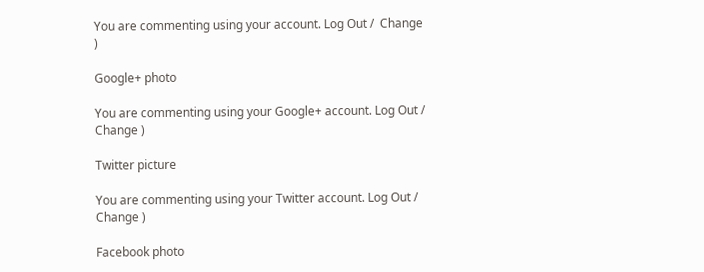You are commenting using your account. Log Out /  Change )

Google+ photo

You are commenting using your Google+ account. Log Out /  Change )

Twitter picture

You are commenting using your Twitter account. Log Out /  Change )

Facebook photo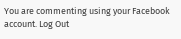You are commenting using your Facebook account. Log Out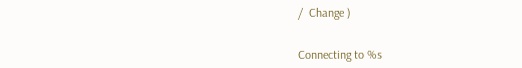/  Change )


Connecting to %s